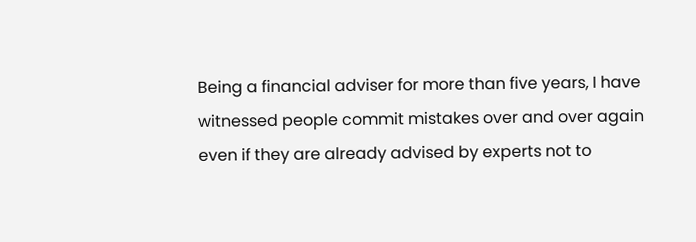Being a financial adviser for more than five years, I have witnessed people commit mistakes over and over again even if they are already advised by experts not to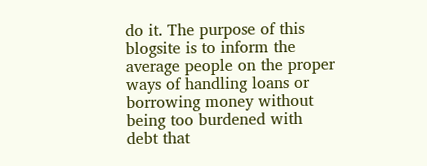do it. The purpose of this blogsite is to inform the average people on the proper ways of handling loans or borrowing money without being too burdened with debt that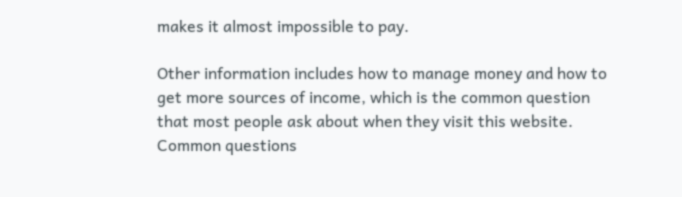makes it almost impossible to pay.

Other information includes how to manage money and how to get more sources of income, which is the common question that most people ask about when they visit this website. Common questions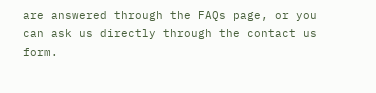are answered through the FAQs page, or you can ask us directly through the contact us form.